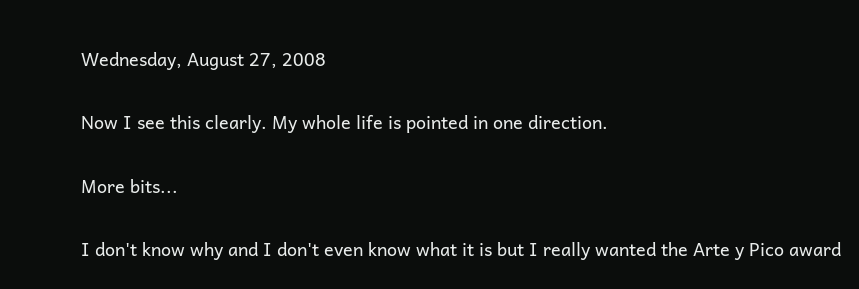Wednesday, August 27, 2008

Now I see this clearly. My whole life is pointed in one direction.

More bits...

I don't know why and I don't even know what it is but I really wanted the Arte y Pico award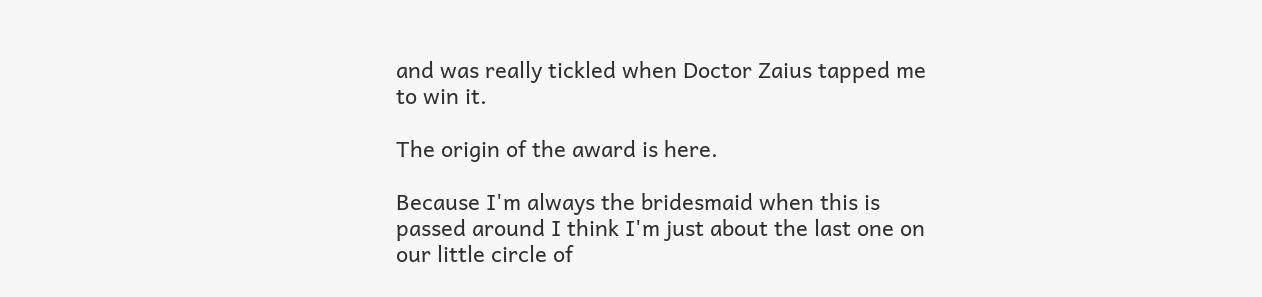and was really tickled when Doctor Zaius tapped me to win it.

The origin of the award is here.

Because I'm always the bridesmaid when this is passed around I think I'm just about the last one on our little circle of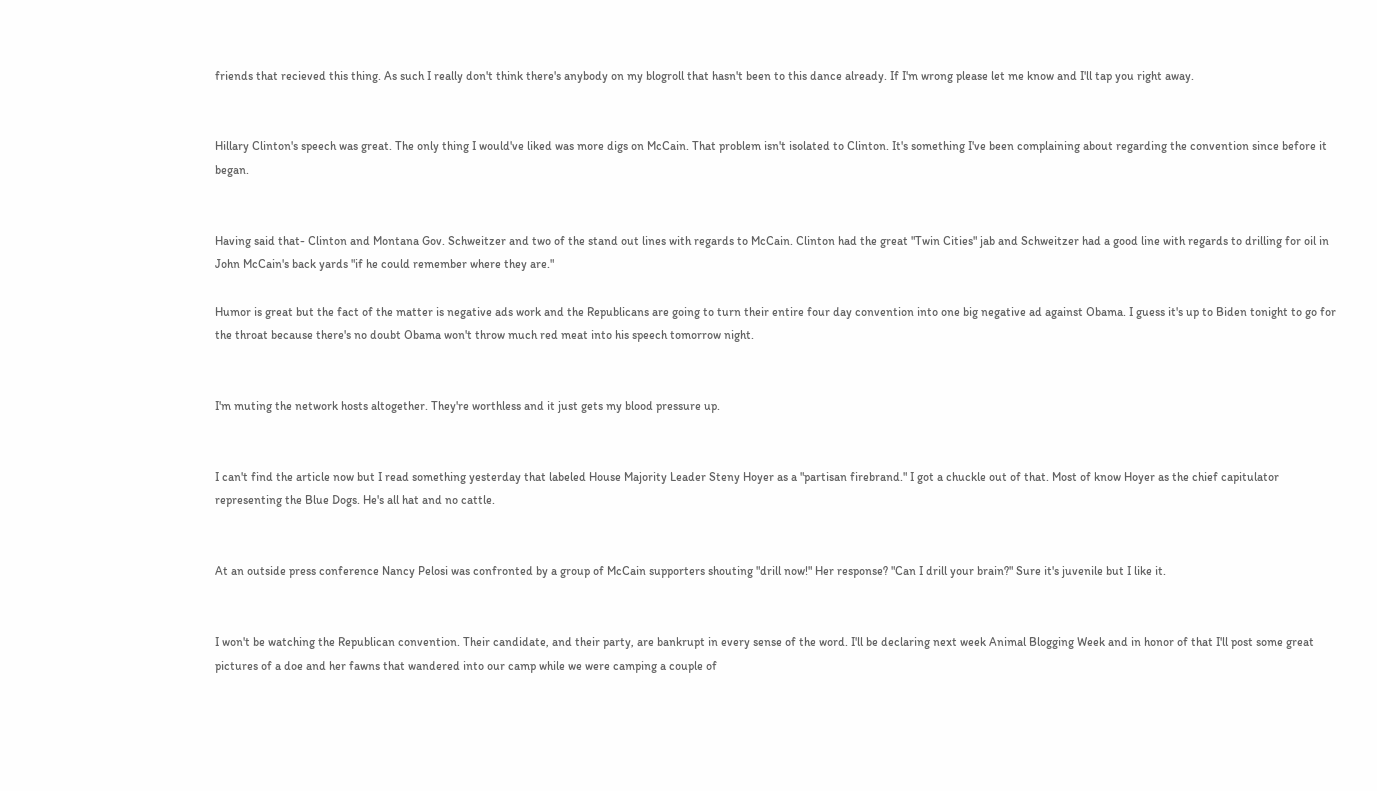friends that recieved this thing. As such I really don't think there's anybody on my blogroll that hasn't been to this dance already. If I'm wrong please let me know and I'll tap you right away.


Hillary Clinton's speech was great. The only thing I would've liked was more digs on McCain. That problem isn't isolated to Clinton. It's something I've been complaining about regarding the convention since before it began.


Having said that- Clinton and Montana Gov. Schweitzer and two of the stand out lines with regards to McCain. Clinton had the great "Twin Cities" jab and Schweitzer had a good line with regards to drilling for oil in John McCain's back yards "if he could remember where they are."

Humor is great but the fact of the matter is negative ads work and the Republicans are going to turn their entire four day convention into one big negative ad against Obama. I guess it's up to Biden tonight to go for the throat because there's no doubt Obama won't throw much red meat into his speech tomorrow night.


I'm muting the network hosts altogether. They're worthless and it just gets my blood pressure up.


I can't find the article now but I read something yesterday that labeled House Majority Leader Steny Hoyer as a "partisan firebrand." I got a chuckle out of that. Most of know Hoyer as the chief capitulator representing the Blue Dogs. He's all hat and no cattle.


At an outside press conference Nancy Pelosi was confronted by a group of McCain supporters shouting "drill now!" Her response? "Can I drill your brain?" Sure it's juvenile but I like it.


I won't be watching the Republican convention. Their candidate, and their party, are bankrupt in every sense of the word. I'll be declaring next week Animal Blogging Week and in honor of that I'll post some great pictures of a doe and her fawns that wandered into our camp while we were camping a couple of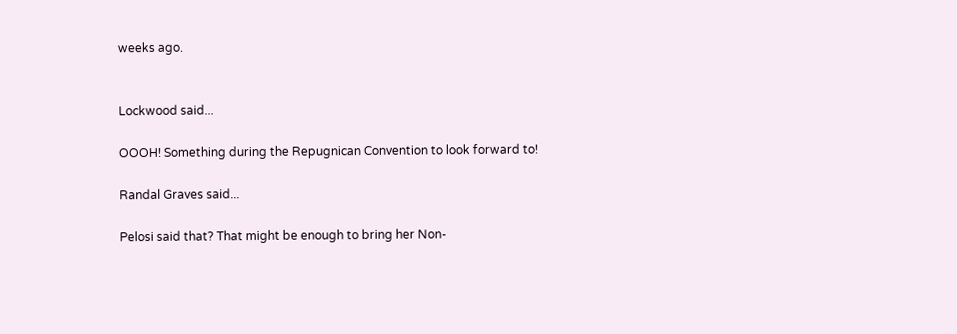weeks ago.


Lockwood said...

OOOH! Something during the Repugnican Convention to look forward to!

Randal Graves said...

Pelosi said that? That might be enough to bring her Non-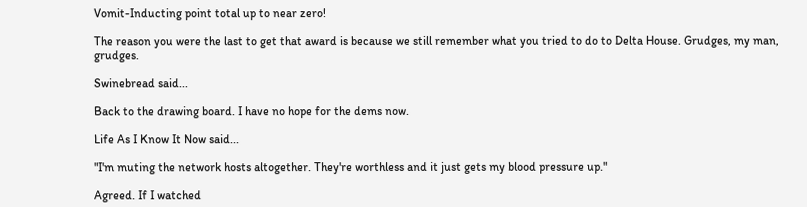Vomit-Inducting point total up to near zero!

The reason you were the last to get that award is because we still remember what you tried to do to Delta House. Grudges, my man, grudges.

Swinebread said...

Back to the drawing board. I have no hope for the dems now.

Life As I Know It Now said...

"I'm muting the network hosts altogether. They're worthless and it just gets my blood pressure up."

Agreed. If I watched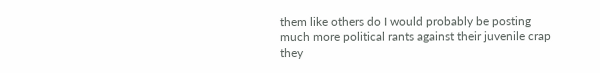them like others do I would probably be posting much more political rants against their juvenile crap they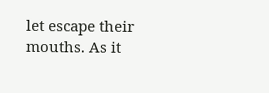let escape their mouths. As it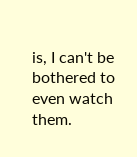is, I can't be bothered to even watch them.